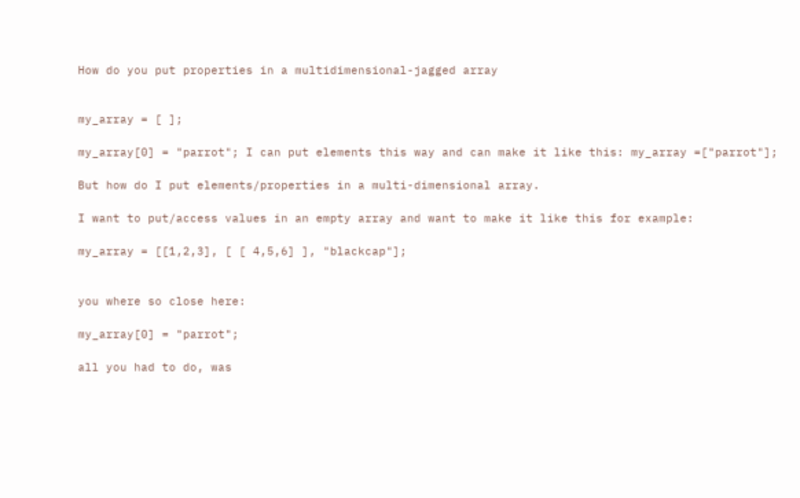How do you put properties in a multidimensional-jagged array


my_array = [ ];

my_array[0] = "parrot"; I can put elements this way and can make it like this: my_array =["parrot"];

But how do I put elements/properties in a multi-dimensional array.

I want to put/access values in an empty array and want to make it like this for example:

my_array = [[1,2,3], [ [ 4,5,6] ], "blackcap"];


you where so close here:

my_array[0] = "parrot";

all you had to do, was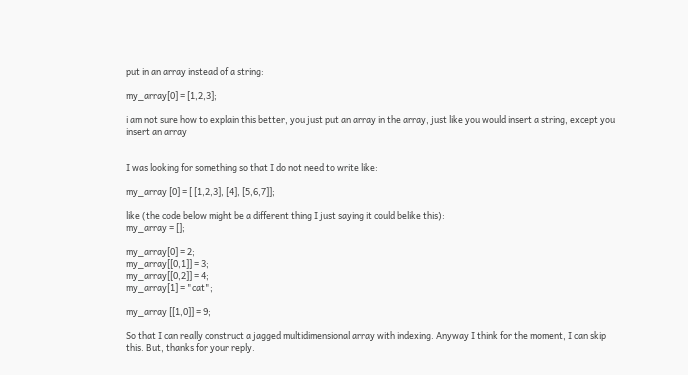put in an array instead of a string:

my_array[0] = [1,2,3];

i am not sure how to explain this better, you just put an array in the array, just like you would insert a string, except you insert an array


I was looking for something so that I do not need to write like:

my_array [0] = [ [1,2,3], [4], [5,6,7]];

like (the code below might be a different thing I just saying it could belike this):
my_array = [];

my_array[0] = 2;
my_array[[0,1]] = 3;
my_array[[0,2]] = 4;
my_array[1] = "cat";

my_array [[1,0]] = 9;

So that I can really construct a jagged multidimensional array with indexing. Anyway I think for the moment, I can skip this. But, thanks for your reply.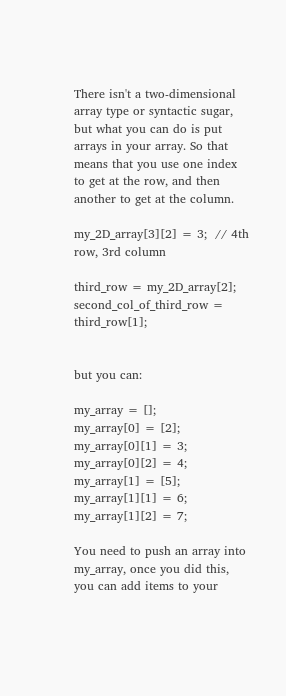There isn't a two-dimensional array type or syntactic sugar, but what you can do is put arrays in your array. So that means that you use one index to get at the row, and then another to get at the column.

my_2D_array[3][2] = 3;  // 4th row, 3rd column

third_row = my_2D_array[2];
second_col_of_third_row = third_row[1];


but you can:

my_array = [];
my_array[0] = [2];
my_array[0][1] = 3;
my_array[0][2] = 4;
my_array[1] = [5];
my_array[1][1] = 6;
my_array[1][2] = 7;

You need to push an array into my_array, once you did this, you can add items to your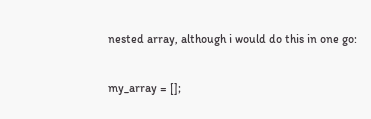nested array, although i would do this in one go:

my_array = [];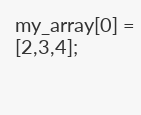my_array[0] = [2,3,4];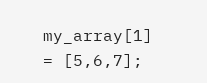my_array[1] = [5,6,7];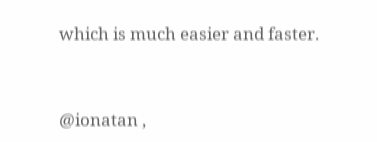which is much easier and faster.


@ionatan ,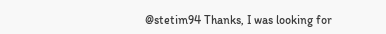@stetim94 Thanks, I was looking for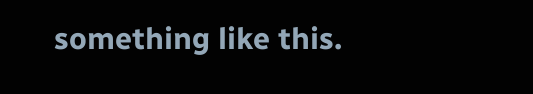something like this.